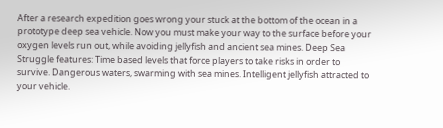After a research expedition goes wrong your stuck at the bottom of the ocean in a prototype deep sea vehicle. Now you must make your way to the surface before your oxygen levels run out, while avoiding jellyfish and ancient sea mines. Deep Sea Struggle features: Time based levels that force players to take risks in order to survive. Dangerous waters, swarming with sea mines. Intelligent jellyfish attracted to your vehicle.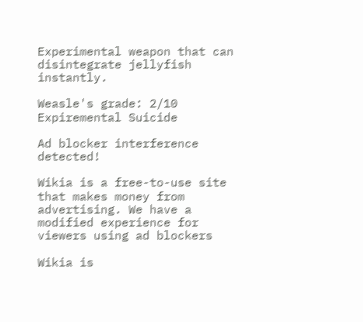Experimental weapon that can disintegrate jellyfish instantly.

Weasle's grade: 2/10 Expiremental Suicide

Ad blocker interference detected!

Wikia is a free-to-use site that makes money from advertising. We have a modified experience for viewers using ad blockers

Wikia is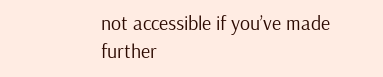not accessible if you’ve made further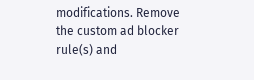modifications. Remove the custom ad blocker rule(s) and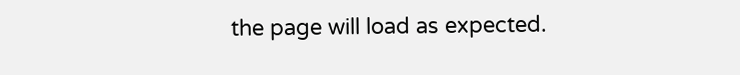the page will load as expected.